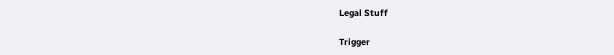Legal Stuff

Trigger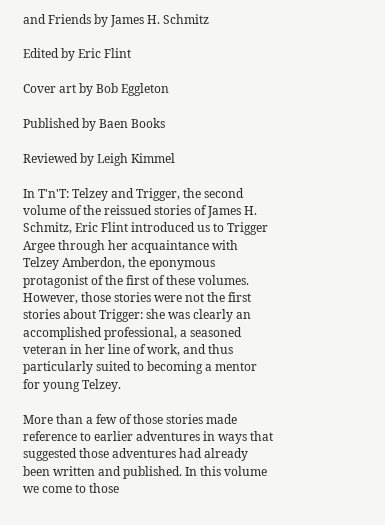and Friends by James H. Schmitz

Edited by Eric Flint

Cover art by Bob Eggleton

Published by Baen Books

Reviewed by Leigh Kimmel

In T'n'T: Telzey and Trigger, the second volume of the reissued stories of James H. Schmitz, Eric Flint introduced us to Trigger Argee through her acquaintance with Telzey Amberdon, the eponymous protagonist of the first of these volumes. However, those stories were not the first stories about Trigger: she was clearly an accomplished professional, a seasoned veteran in her line of work, and thus particularly suited to becoming a mentor for young Telzey.

More than a few of those stories made reference to earlier adventures in ways that suggested those adventures had already been written and published. In this volume we come to those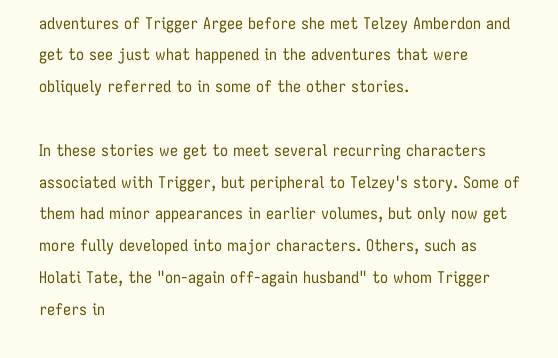adventures of Trigger Argee before she met Telzey Amberdon and get to see just what happened in the adventures that were obliquely referred to in some of the other stories.

In these stories we get to meet several recurring characters associated with Trigger, but peripheral to Telzey's story. Some of them had minor appearances in earlier volumes, but only now get more fully developed into major characters. Others, such as Holati Tate, the "on-again off-again husband" to whom Trigger refers in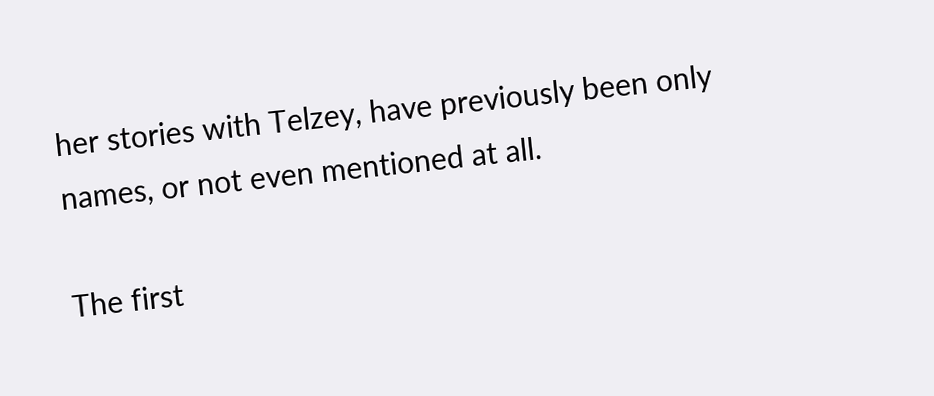her stories with Telzey, have previously been only names, or not even mentioned at all.

The first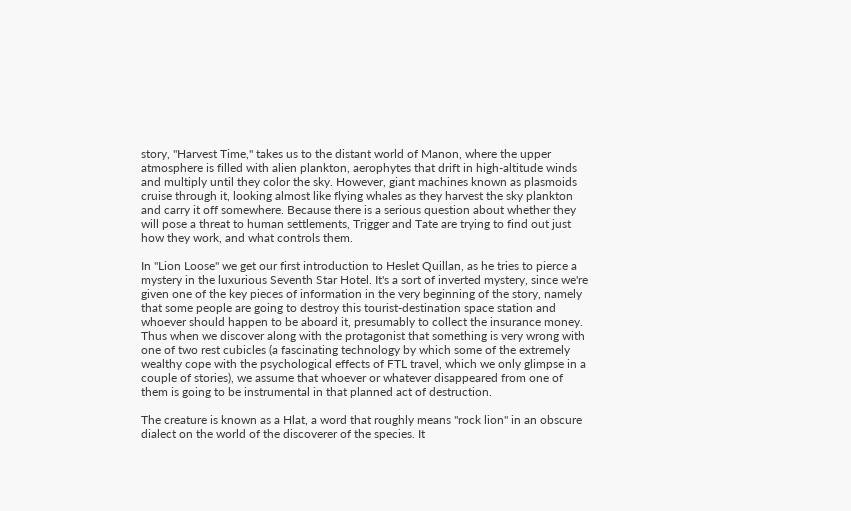story, "Harvest Time," takes us to the distant world of Manon, where the upper atmosphere is filled with alien plankton, aerophytes that drift in high-altitude winds and multiply until they color the sky. However, giant machines known as plasmoids cruise through it, looking almost like flying whales as they harvest the sky plankton and carry it off somewhere. Because there is a serious question about whether they will pose a threat to human settlements, Trigger and Tate are trying to find out just how they work, and what controls them.

In "Lion Loose" we get our first introduction to Heslet Quillan, as he tries to pierce a mystery in the luxurious Seventh Star Hotel. It's a sort of inverted mystery, since we're given one of the key pieces of information in the very beginning of the story, namely that some people are going to destroy this tourist-destination space station and whoever should happen to be aboard it, presumably to collect the insurance money. Thus when we discover along with the protagonist that something is very wrong with one of two rest cubicles (a fascinating technology by which some of the extremely wealthy cope with the psychological effects of FTL travel, which we only glimpse in a couple of stories), we assume that whoever or whatever disappeared from one of them is going to be instrumental in that planned act of destruction.

The creature is known as a Hlat, a word that roughly means "rock lion" in an obscure dialect on the world of the discoverer of the species. It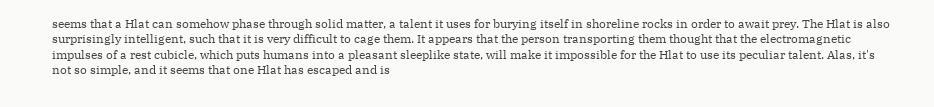seems that a Hlat can somehow phase through solid matter, a talent it uses for burying itself in shoreline rocks in order to await prey. The Hlat is also surprisingly intelligent, such that it is very difficult to cage them. It appears that the person transporting them thought that the electromagnetic impulses of a rest cubicle, which puts humans into a pleasant sleeplike state, will make it impossible for the Hlat to use its peculiar talent. Alas, it's not so simple, and it seems that one Hlat has escaped and is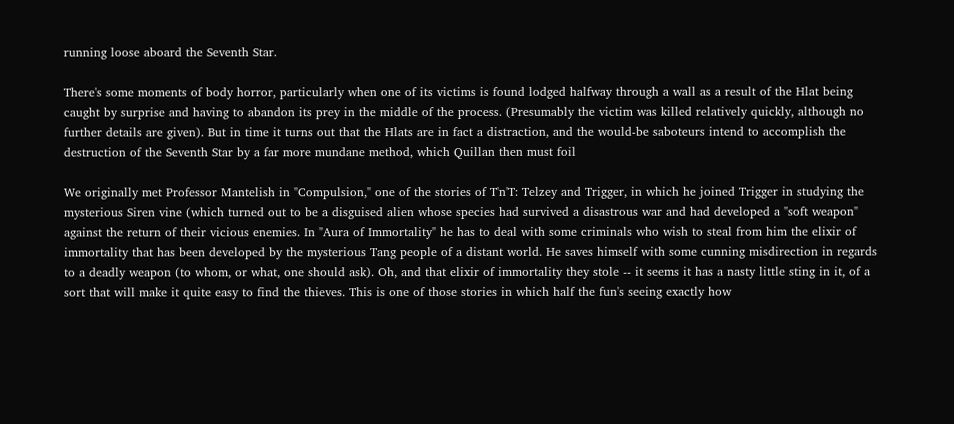running loose aboard the Seventh Star.

There's some moments of body horror, particularly when one of its victims is found lodged halfway through a wall as a result of the Hlat being caught by surprise and having to abandon its prey in the middle of the process. (Presumably the victim was killed relatively quickly, although no further details are given). But in time it turns out that the Hlats are in fact a distraction, and the would-be saboteurs intend to accomplish the destruction of the Seventh Star by a far more mundane method, which Quillan then must foil

We originally met Professor Mantelish in "Compulsion," one of the stories of T'n'T: Telzey and Trigger, in which he joined Trigger in studying the mysterious Siren vine (which turned out to be a disguised alien whose species had survived a disastrous war and had developed a "soft weapon" against the return of their vicious enemies. In "Aura of Immortality" he has to deal with some criminals who wish to steal from him the elixir of immortality that has been developed by the mysterious Tang people of a distant world. He saves himself with some cunning misdirection in regards to a deadly weapon (to whom, or what, one should ask). Oh, and that elixir of immortality they stole -- it seems it has a nasty little sting in it, of a sort that will make it quite easy to find the thieves. This is one of those stories in which half the fun's seeing exactly how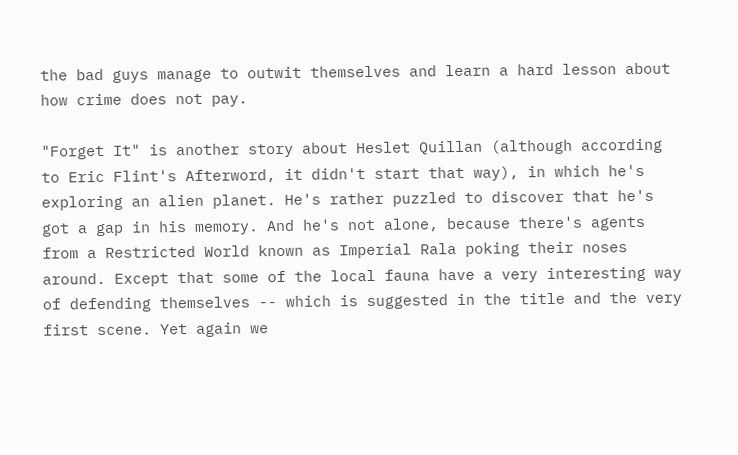the bad guys manage to outwit themselves and learn a hard lesson about how crime does not pay.

"Forget It" is another story about Heslet Quillan (although according to Eric Flint's Afterword, it didn't start that way), in which he's exploring an alien planet. He's rather puzzled to discover that he's got a gap in his memory. And he's not alone, because there's agents from a Restricted World known as Imperial Rala poking their noses around. Except that some of the local fauna have a very interesting way of defending themselves -- which is suggested in the title and the very first scene. Yet again we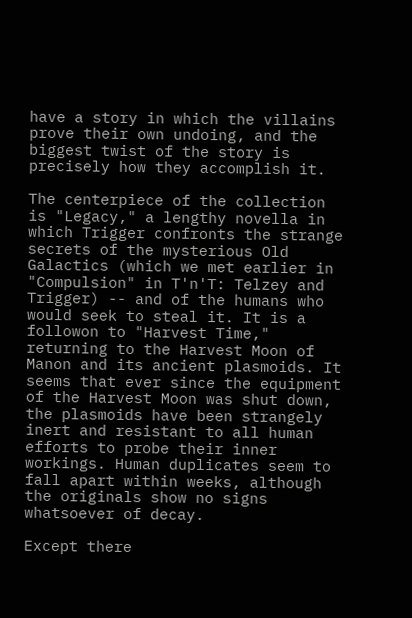have a story in which the villains prove their own undoing, and the biggest twist of the story is precisely how they accomplish it.

The centerpiece of the collection is "Legacy," a lengthy novella in which Trigger confronts the strange secrets of the mysterious Old Galactics (which we met earlier in "Compulsion" in T'n'T: Telzey and Trigger) -- and of the humans who would seek to steal it. It is a followon to "Harvest Time," returning to the Harvest Moon of Manon and its ancient plasmoids. It seems that ever since the equipment of the Harvest Moon was shut down, the plasmoids have been strangely inert and resistant to all human efforts to probe their inner workings. Human duplicates seem to fall apart within weeks, although the originals show no signs whatsoever of decay.

Except there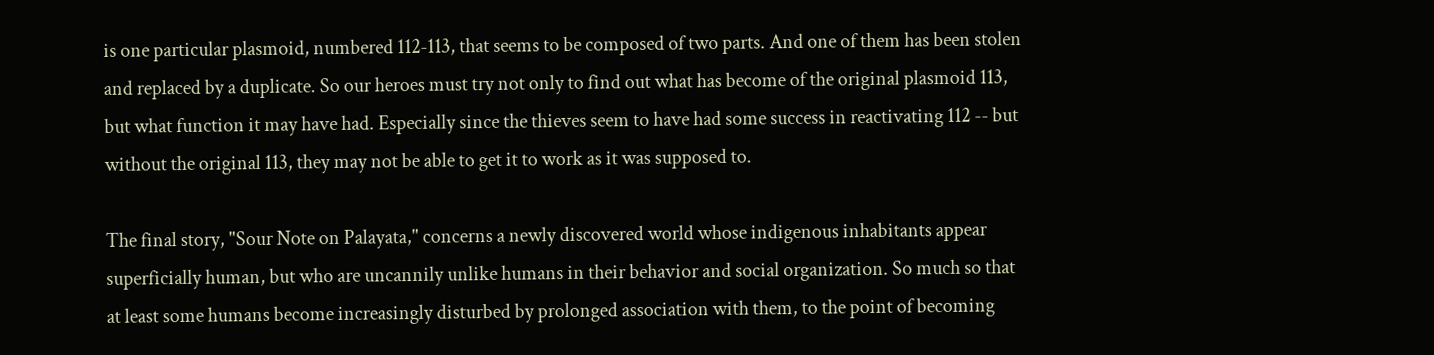is one particular plasmoid, numbered 112-113, that seems to be composed of two parts. And one of them has been stolen and replaced by a duplicate. So our heroes must try not only to find out what has become of the original plasmoid 113, but what function it may have had. Especially since the thieves seem to have had some success in reactivating 112 -- but without the original 113, they may not be able to get it to work as it was supposed to.

The final story, "Sour Note on Palayata," concerns a newly discovered world whose indigenous inhabitants appear superficially human, but who are uncannily unlike humans in their behavior and social organization. So much so that at least some humans become increasingly disturbed by prolonged association with them, to the point of becoming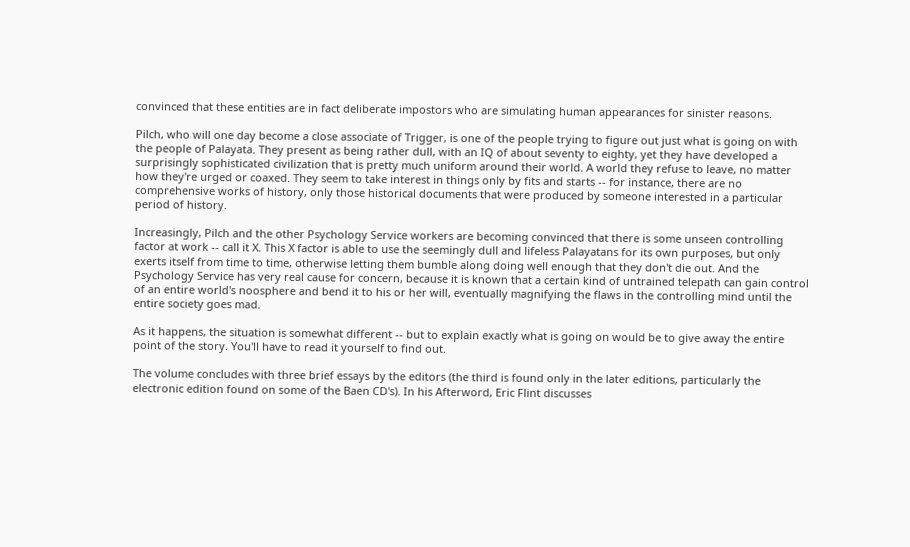convinced that these entities are in fact deliberate impostors who are simulating human appearances for sinister reasons.

Pilch, who will one day become a close associate of Trigger, is one of the people trying to figure out just what is going on with the people of Palayata. They present as being rather dull, with an IQ of about seventy to eighty, yet they have developed a surprisingly sophisticated civilization that is pretty much uniform around their world. A world they refuse to leave, no matter how they're urged or coaxed. They seem to take interest in things only by fits and starts -- for instance, there are no comprehensive works of history, only those historical documents that were produced by someone interested in a particular period of history.

Increasingly, Pilch and the other Psychology Service workers are becoming convinced that there is some unseen controlling factor at work -- call it X. This X factor is able to use the seemingly dull and lifeless Palayatans for its own purposes, but only exerts itself from time to time, otherwise letting them bumble along doing well enough that they don't die out. And the Psychology Service has very real cause for concern, because it is known that a certain kind of untrained telepath can gain control of an entire world's noosphere and bend it to his or her will, eventually magnifying the flaws in the controlling mind until the entire society goes mad.

As it happens, the situation is somewhat different -- but to explain exactly what is going on would be to give away the entire point of the story. You'll have to read it yourself to find out.

The volume concludes with three brief essays by the editors (the third is found only in the later editions, particularly the electronic edition found on some of the Baen CD's). In his Afterword, Eric Flint discusses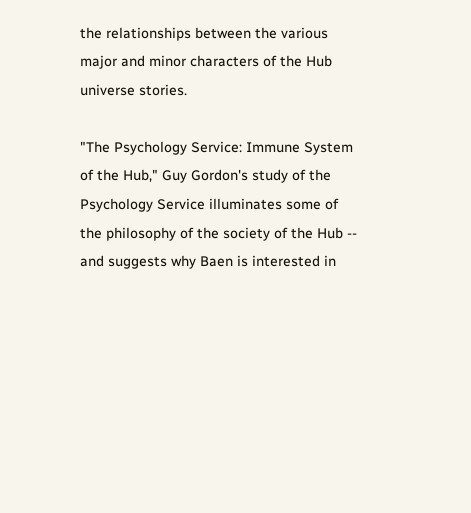the relationships between the various major and minor characters of the Hub universe stories.

"The Psychology Service: Immune System of the Hub," Guy Gordon's study of the Psychology Service illuminates some of the philosophy of the society of the Hub -- and suggests why Baen is interested in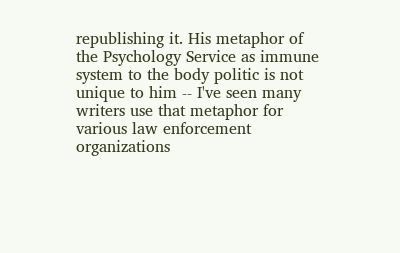republishing it. His metaphor of the Psychology Service as immune system to the body politic is not unique to him -- I've seen many writers use that metaphor for various law enforcement organizations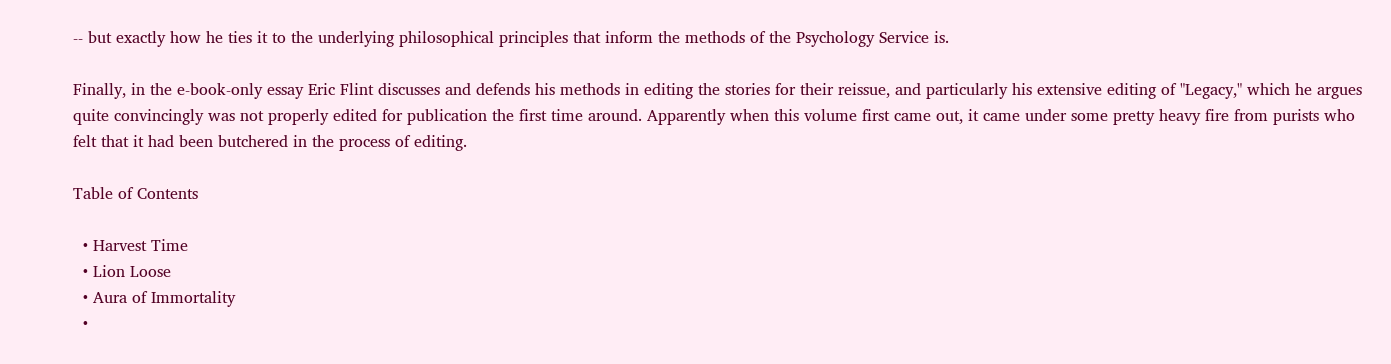-- but exactly how he ties it to the underlying philosophical principles that inform the methods of the Psychology Service is.

Finally, in the e-book-only essay Eric Flint discusses and defends his methods in editing the stories for their reissue, and particularly his extensive editing of "Legacy," which he argues quite convincingly was not properly edited for publication the first time around. Apparently when this volume first came out, it came under some pretty heavy fire from purists who felt that it had been butchered in the process of editing.

Table of Contents

  • Harvest Time
  • Lion Loose
  • Aura of Immortality
  •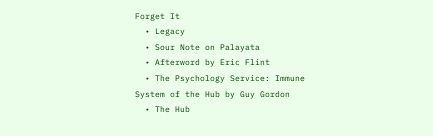Forget It
  • Legacy
  • Sour Note on Palayata
  • Afterword by Eric Flint
  • The Psychology Service: Immune System of the Hub by Guy Gordon
  • The Hub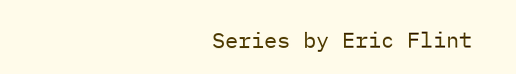Series by Eric Flint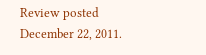Review posted December 22, 2011.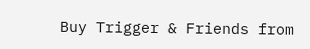Buy Trigger & Friends from